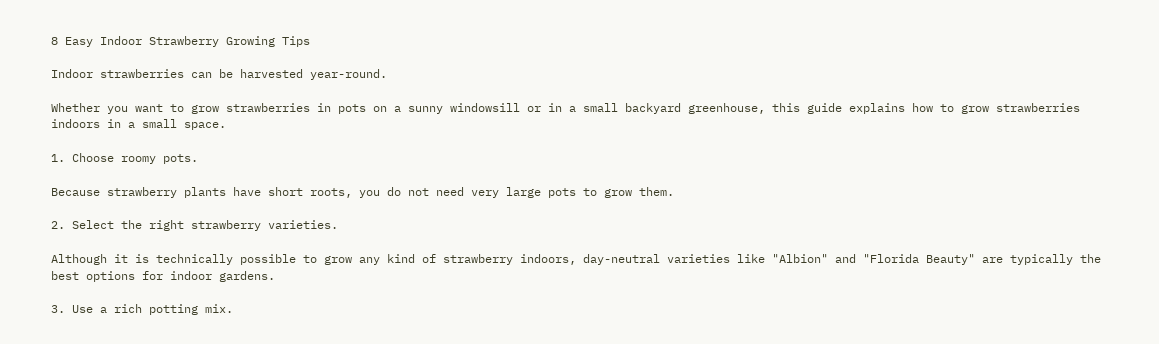8 Easy Indoor Strawberry Growing Tips

Indoor strawberries can be harvested year-round.

Whether you want to grow strawberries in pots on a sunny windowsill or in a small backyard greenhouse, this guide explains how to grow strawberries indoors in a small space.

1. Choose roomy pots.

Because strawberry plants have short roots, you do not need very large pots to grow them.

2. Select the right strawberry varieties.

Although it is technically possible to grow any kind of strawberry indoors, day-neutral varieties like "Albion" and "Florida Beauty" are typically the best options for indoor gardens.

3. Use a rich potting mix.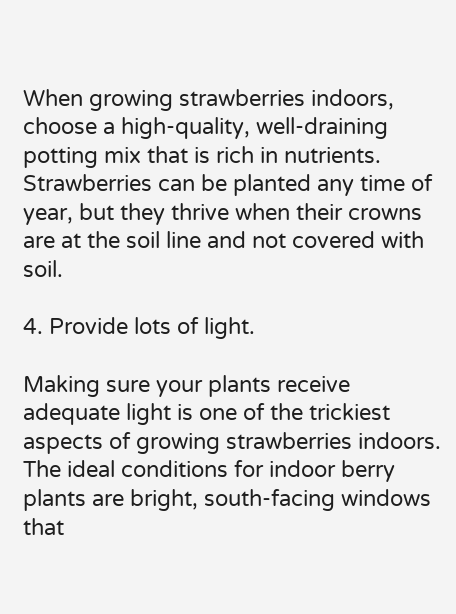When growing strawberries indoors, choose a high-quality, well-draining potting mix that is rich in nutrients. Strawberries can be planted any time of year, but they thrive when their crowns are at the soil line and not covered with soil.

4. Provide lots of light.

Making sure your plants receive adequate light is one of the trickiest aspects of growing strawberries indoors. The ideal conditions for indoor berry plants are bright, south-facing windows that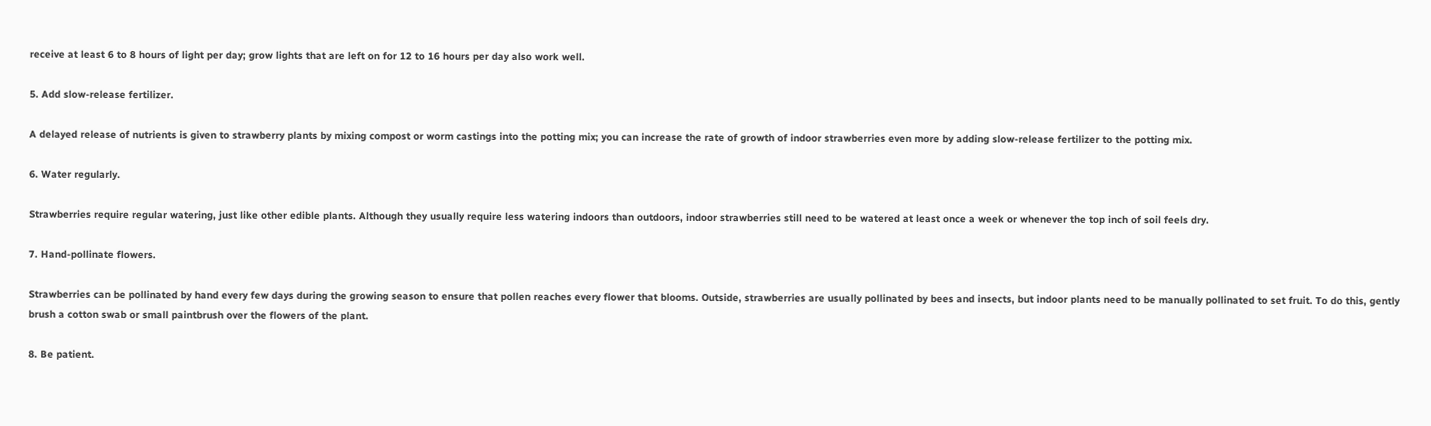receive at least 6 to 8 hours of light per day; grow lights that are left on for 12 to 16 hours per day also work well.

5. Add slow-release fertilizer.

A delayed release of nutrients is given to strawberry plants by mixing compost or worm castings into the potting mix; you can increase the rate of growth of indoor strawberries even more by adding slow-release fertilizer to the potting mix.

6. Water regularly.

Strawberries require regular watering, just like other edible plants. Although they usually require less watering indoors than outdoors, indoor strawberries still need to be watered at least once a week or whenever the top inch of soil feels dry.

7. Hand-pollinate flowers.

Strawberries can be pollinated by hand every few days during the growing season to ensure that pollen reaches every flower that blooms. Outside, strawberries are usually pollinated by bees and insects, but indoor plants need to be manually pollinated to set fruit. To do this, gently brush a cotton swab or small paintbrush over the flowers of the plant.

8. Be patient.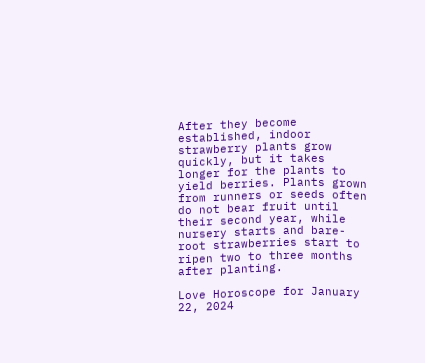After they become established, indoor strawberry plants grow quickly, but it takes longer for the plants to yield berries. Plants grown from runners or seeds often do not bear fruit until their second year, while nursery starts and bare-root strawberries start to ripen two to three months after planting.

Love Horoscope for January 22, 2024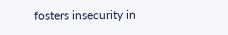fosters insecurity in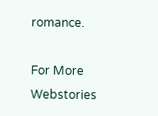romance.

For More Webstories